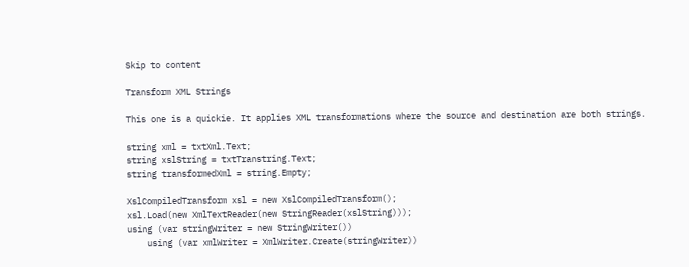Skip to content

Transform XML Strings

This one is a quickie. It applies XML transformations where the source and destination are both strings.

string xml = txtXml.Text;
string xslString = txtTranstring.Text;
string transformedXml = string.Empty;

XslCompiledTransform xsl = new XslCompiledTransform();
xsl.Load(new XmlTextReader(new StringReader(xslString)));
using (var stringWriter = new StringWriter())
    using (var xmlWriter = XmlWriter.Create(stringWriter))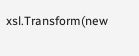xsl.Transform(new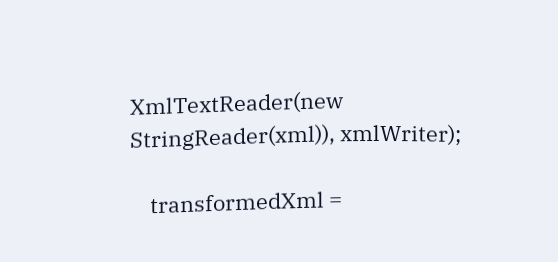XmlTextReader(new StringReader(xml)), xmlWriter);

    transformedXml =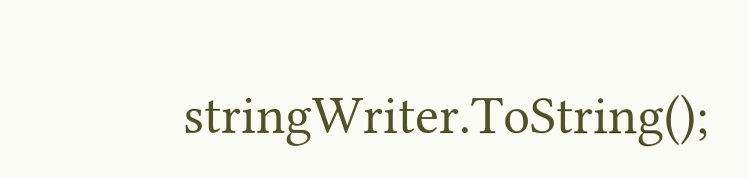stringWriter.ToString();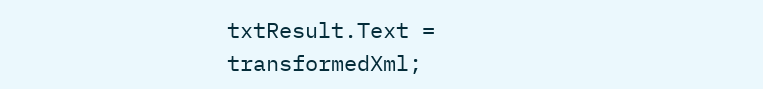txtResult.Text = transformedXml;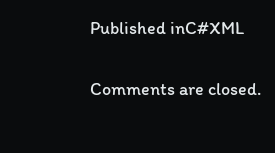Published inC#XML

Comments are closed.